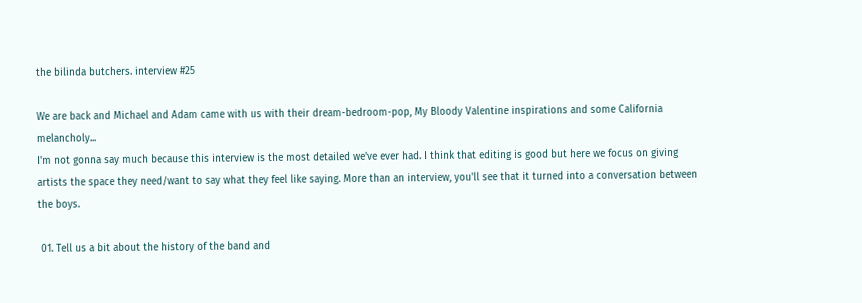the bilinda butchers. interview #25

We are back and Michael and Adam came with us with their dream-bedroom-pop, My Bloody Valentine inspirations and some California melancholy...
I'm not gonna say much because this interview is the most detailed we've ever had. I think that editing is good but here we focus on giving artists the space they need/want to say what they feel like saying. More than an interview, you'll see that it turned into a conversation between the boys.

 01. Tell us a bit about the history of the band and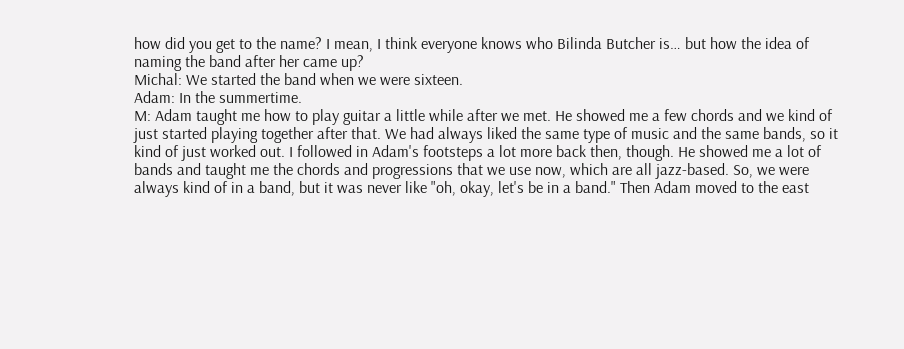how did you get to the name? I mean, I think everyone knows who Bilinda Butcher is… but how the idea of naming the band after her came up?
Michal: We started the band when we were sixteen.
Adam: In the summertime.
M: Adam taught me how to play guitar a little while after we met. He showed me a few chords and we kind of just started playing together after that. We had always liked the same type of music and the same bands, so it kind of just worked out. I followed in Adam's footsteps a lot more back then, though. He showed me a lot of bands and taught me the chords and progressions that we use now, which are all jazz-based. So, we were always kind of in a band, but it was never like "oh, okay, let's be in a band." Then Adam moved to the east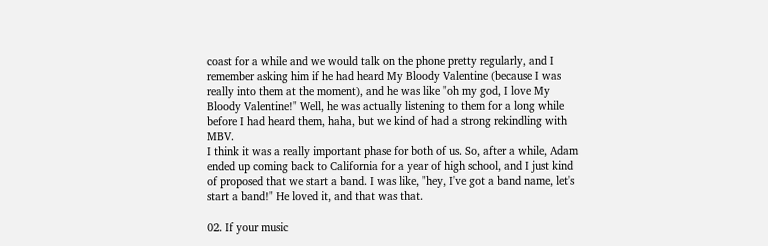coast for a while and we would talk on the phone pretty regularly, and I remember asking him if he had heard My Bloody Valentine (because I was really into them at the moment), and he was like "oh my god, I love My Bloody Valentine!" Well, he was actually listening to them for a long while before I had heard them, haha, but we kind of had a strong rekindling with MBV.
I think it was a really important phase for both of us. So, after a while, Adam ended up coming back to California for a year of high school, and I just kind of proposed that we start a band. I was like, "hey, I've got a band name, let's start a band!" He loved it, and that was that.

02. If your music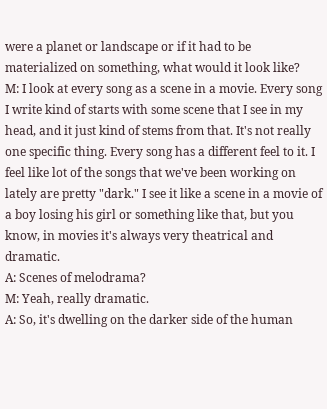were a planet or landscape or if it had to be materialized on something, what would it look like?
M: I look at every song as a scene in a movie. Every song I write kind of starts with some scene that I see in my head, and it just kind of stems from that. It's not really one specific thing. Every song has a different feel to it. I feel like lot of the songs that we've been working on lately are pretty "dark." I see it like a scene in a movie of a boy losing his girl or something like that, but you know, in movies it's always very theatrical and dramatic.
A: Scenes of melodrama?
M: Yeah, really dramatic.
A: So, it's dwelling on the darker side of the human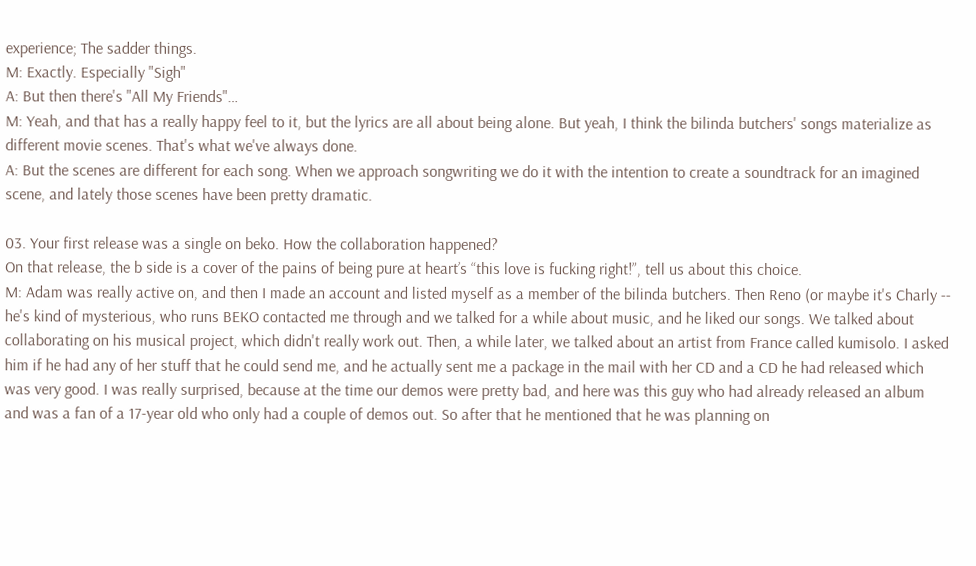experience; The sadder things.
M: Exactly. Especially "Sigh"
A: But then there's "All My Friends"…
M: Yeah, and that has a really happy feel to it, but the lyrics are all about being alone. But yeah, I think the bilinda butchers' songs materialize as different movie scenes. That's what we've always done.
A: But the scenes are different for each song. When we approach songwriting we do it with the intention to create a soundtrack for an imagined scene, and lately those scenes have been pretty dramatic.

03. Your first release was a single on beko. How the collaboration happened?
On that release, the b side is a cover of the pains of being pure at heart’s “this love is fucking right!”, tell us about this choice.
M: Adam was really active on, and then I made an account and listed myself as a member of the bilinda butchers. Then Reno (or maybe it's Charly -- he's kind of mysterious, who runs BEKO contacted me through and we talked for a while about music, and he liked our songs. We talked about collaborating on his musical project, which didn't really work out. Then, a while later, we talked about an artist from France called kumisolo. I asked him if he had any of her stuff that he could send me, and he actually sent me a package in the mail with her CD and a CD he had released which was very good. I was really surprised, because at the time our demos were pretty bad, and here was this guy who had already released an album and was a fan of a 17-year old who only had a couple of demos out. So after that he mentioned that he was planning on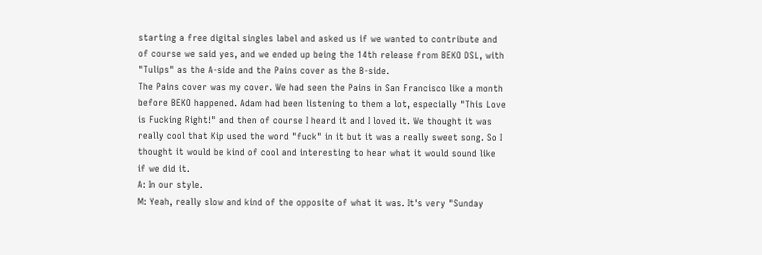starting a free digital singles label and asked us if we wanted to contribute and of course we said yes, and we ended up being the 14th release from BEKO DSL, with "Tulips" as the A-side and the Pains cover as the B-side.
The Pains cover was my cover. We had seen the Pains in San Francisco like a month before BEKO happened. Adam had been listening to them a lot, especially "This Love is Fucking Right!" and then of course I heard it and I loved it. We thought it was really cool that Kip used the word "fuck" in it but it was a really sweet song. So I thought it would be kind of cool and interesting to hear what it would sound like if we did it.
A: In our style.
M: Yeah, really slow and kind of the opposite of what it was. It's very "Sunday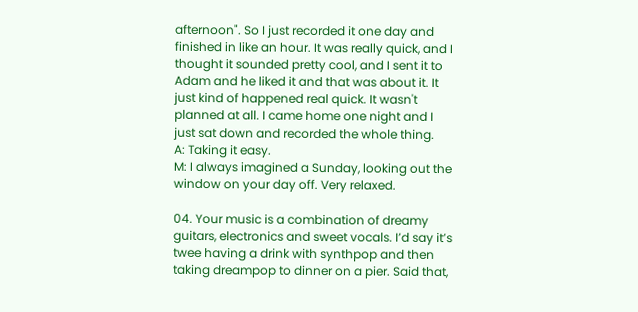afternoon". So I just recorded it one day and finished in like an hour. It was really quick, and I thought it sounded pretty cool, and I sent it to Adam and he liked it and that was about it. It just kind of happened real quick. It wasn't planned at all. I came home one night and I just sat down and recorded the whole thing.
A: Taking it easy.
M: I always imagined a Sunday, looking out the window on your day off. Very relaxed.

04. Your music is a combination of dreamy guitars, electronics and sweet vocals. I’d say it’s twee having a drink with synthpop and then taking dreampop to dinner on a pier. Said that,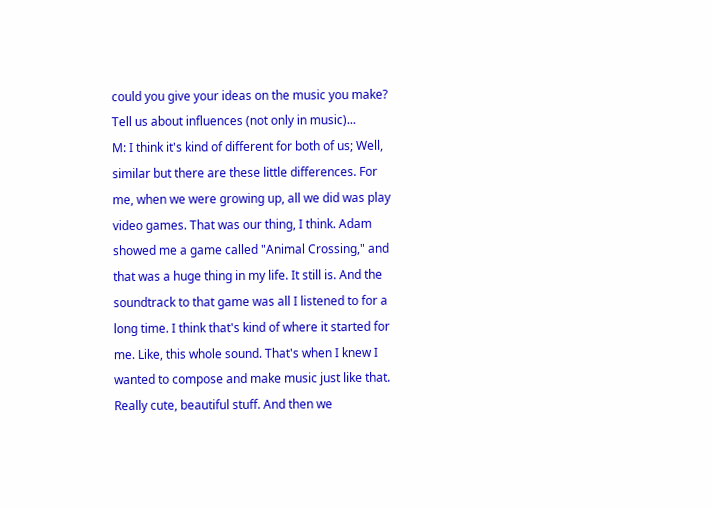could you give your ideas on the music you make? Tell us about influences (not only in music)...
M: I think it's kind of different for both of us; Well, similar but there are these little differences. For me, when we were growing up, all we did was play video games. That was our thing, I think. Adam showed me a game called "Animal Crossing," and that was a huge thing in my life. It still is. And the soundtrack to that game was all I listened to for a long time. I think that's kind of where it started for me. Like, this whole sound. That's when I knew I wanted to compose and make music just like that. Really cute, beautiful stuff. And then we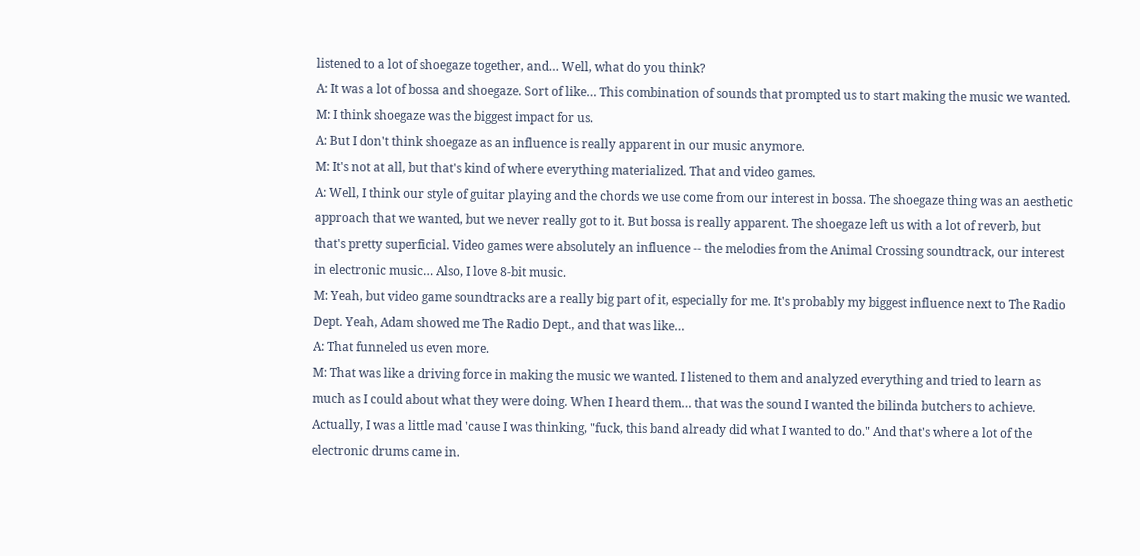listened to a lot of shoegaze together, and… Well, what do you think?
A: It was a lot of bossa and shoegaze. Sort of like… This combination of sounds that prompted us to start making the music we wanted.
M: I think shoegaze was the biggest impact for us.
A: But I don't think shoegaze as an influence is really apparent in our music anymore.
M: It's not at all, but that's kind of where everything materialized. That and video games.
A: Well, I think our style of guitar playing and the chords we use come from our interest in bossa. The shoegaze thing was an aesthetic approach that we wanted, but we never really got to it. But bossa is really apparent. The shoegaze left us with a lot of reverb, but that's pretty superficial. Video games were absolutely an influence -- the melodies from the Animal Crossing soundtrack, our interest in electronic music… Also, I love 8-bit music.
M: Yeah, but video game soundtracks are a really big part of it, especially for me. It's probably my biggest influence next to The Radio Dept. Yeah, Adam showed me The Radio Dept., and that was like…
A: That funneled us even more.
M: That was like a driving force in making the music we wanted. I listened to them and analyzed everything and tried to learn as much as I could about what they were doing. When I heard them… that was the sound I wanted the bilinda butchers to achieve. Actually, I was a little mad 'cause I was thinking, "fuck, this band already did what I wanted to do." And that's where a lot of the electronic drums came in.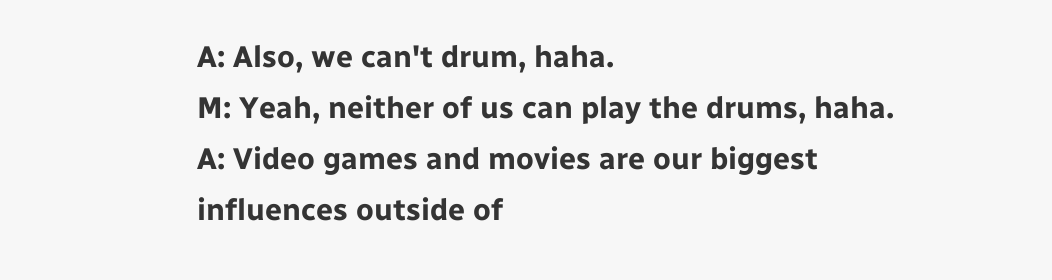A: Also, we can't drum, haha.
M: Yeah, neither of us can play the drums, haha.
A: Video games and movies are our biggest influences outside of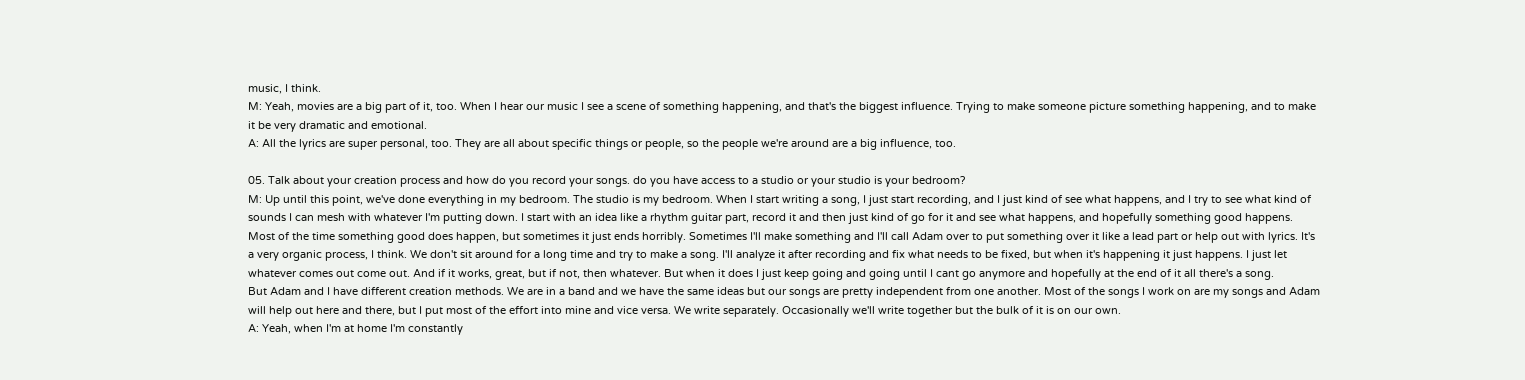music, I think.
M: Yeah, movies are a big part of it, too. When I hear our music I see a scene of something happening, and that's the biggest influence. Trying to make someone picture something happening, and to make it be very dramatic and emotional.
A: All the lyrics are super personal, too. They are all about specific things or people, so the people we're around are a big influence, too.

05. Talk about your creation process and how do you record your songs. do you have access to a studio or your studio is your bedroom?
M: Up until this point, we've done everything in my bedroom. The studio is my bedroom. When I start writing a song, I just start recording, and I just kind of see what happens, and I try to see what kind of sounds I can mesh with whatever I'm putting down. I start with an idea like a rhythm guitar part, record it and then just kind of go for it and see what happens, and hopefully something good happens. Most of the time something good does happen, but sometimes it just ends horribly. Sometimes I'll make something and I'll call Adam over to put something over it like a lead part or help out with lyrics. It's a very organic process, I think. We don't sit around for a long time and try to make a song. I'll analyze it after recording and fix what needs to be fixed, but when it's happening it just happens. I just let whatever comes out come out. And if it works, great, but if not, then whatever. But when it does I just keep going and going until I cant go anymore and hopefully at the end of it all there's a song.
But Adam and I have different creation methods. We are in a band and we have the same ideas but our songs are pretty independent from one another. Most of the songs I work on are my songs and Adam will help out here and there, but I put most of the effort into mine and vice versa. We write separately. Occasionally we'll write together but the bulk of it is on our own.
A: Yeah, when I'm at home I'm constantly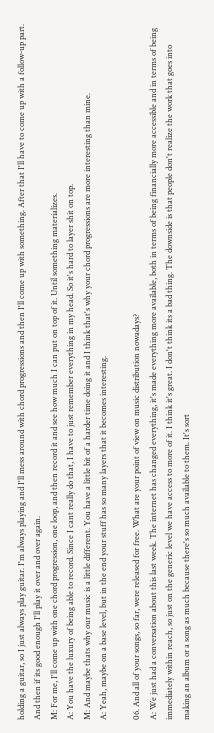holding a guitar, so I just always play guitar. I'm always playing and I'll mess around with chord progressions and then I'll come up with something. After that I'll have to come up with a follow-up part. And then if its good enough I'll play it over and over again.
M: For me, I'll come up with one chord progression, one loop, and then record it and see how much I can put on top of it. Until something materializes.
A: You have the luxury of being able to record. Since I cant really do that, I have to just remember everything in my head. So it's hard to layer shit on top.
M: And maybe thats why our music is a little different. You have a little bit of a harder time doing it and I think that's why your chord progressions are more interesting than mine.
A: Yeah, maybe on a base level, but in the end your stuff has so many layers that it becomes interesting.

06. And all of your songs, so far, were released for free. What are your point of view on music distribution nowadays?
A: We just had a conversation about this last week. The internet has changed everything, it's made everything more available, both in terms of being financially more accessible and in terms of being immediately within reach, so just on the generic level we have access to more of it. I think it's great. I don't think its a bad thing. The downside is that people don't realize the work that goes into making an album or a song as much because there's so much available to them. It's sort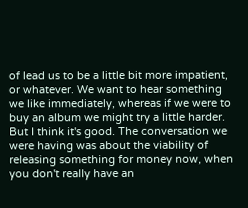of lead us to be a little bit more impatient, or whatever. We want to hear something we like immediately, whereas if we were to buy an album we might try a little harder. But I think it's good. The conversation we were having was about the viability of releasing something for money now, when you don't really have an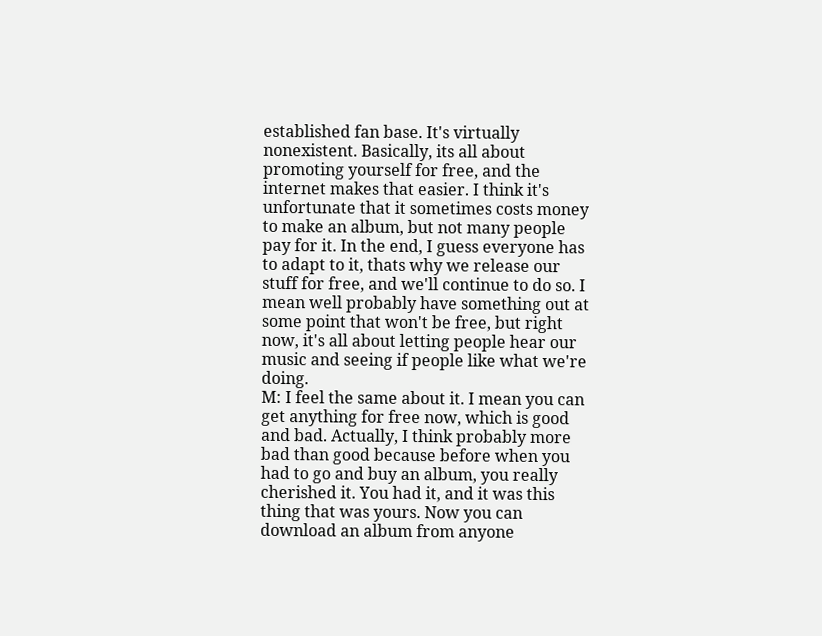established fan base. It's virtually nonexistent. Basically, its all about promoting yourself for free, and the internet makes that easier. I think it's unfortunate that it sometimes costs money to make an album, but not many people pay for it. In the end, I guess everyone has to adapt to it, thats why we release our stuff for free, and we'll continue to do so. I mean well probably have something out at some point that won't be free, but right now, it's all about letting people hear our music and seeing if people like what we're doing.
M: I feel the same about it. I mean you can get anything for free now, which is good and bad. Actually, I think probably more bad than good because before when you had to go and buy an album, you really cherished it. You had it, and it was this thing that was yours. Now you can download an album from anyone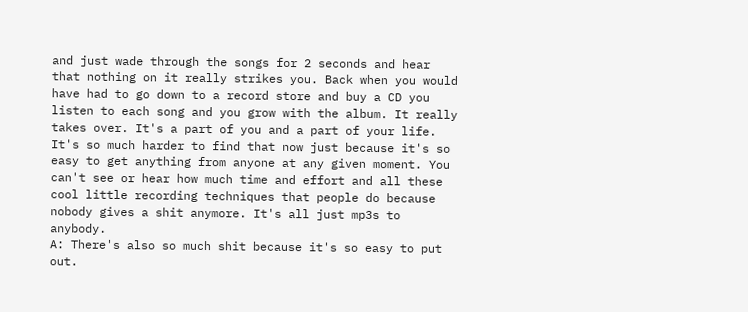and just wade through the songs for 2 seconds and hear that nothing on it really strikes you. Back when you would have had to go down to a record store and buy a CD you listen to each song and you grow with the album. It really takes over. It's a part of you and a part of your life. It's so much harder to find that now just because it's so easy to get anything from anyone at any given moment. You can't see or hear how much time and effort and all these cool little recording techniques that people do because nobody gives a shit anymore. It's all just mp3s to anybody.
A: There's also so much shit because it's so easy to put out.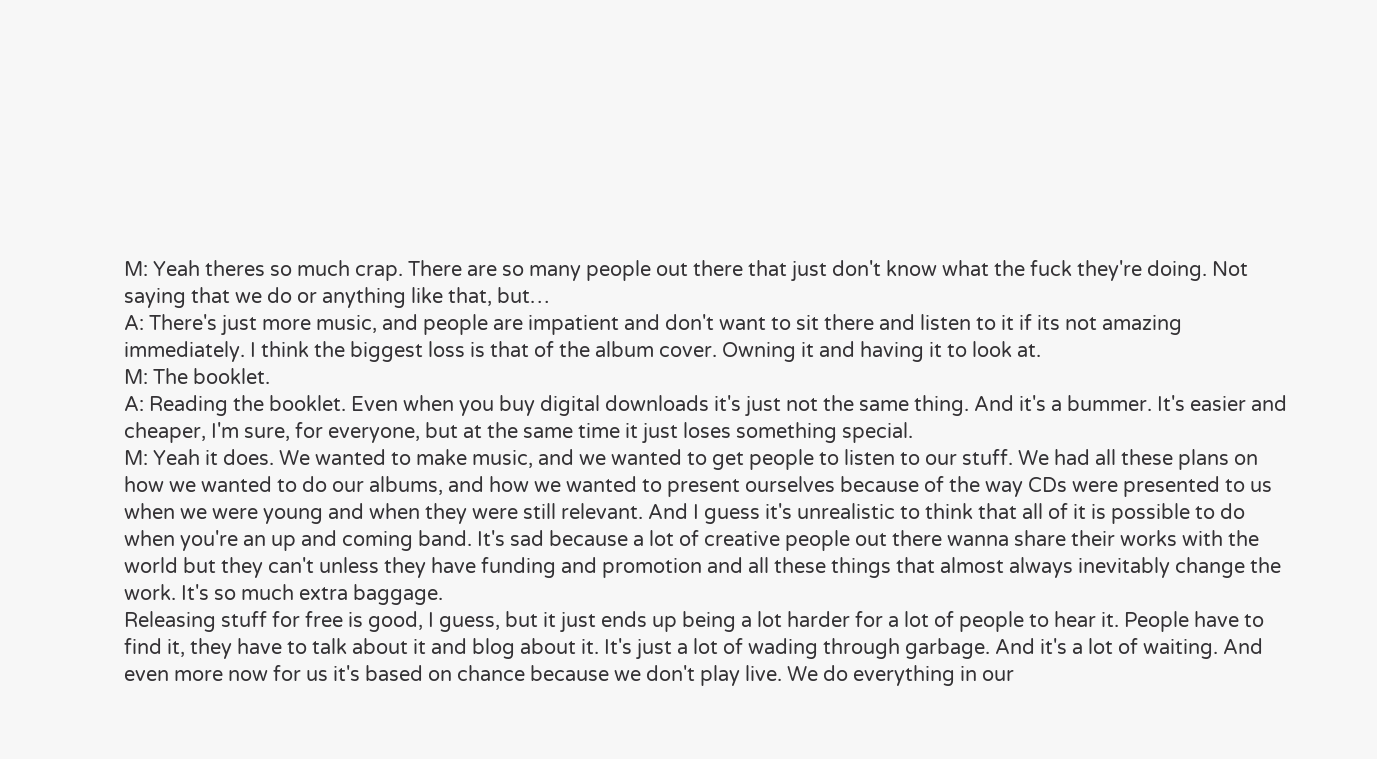M: Yeah theres so much crap. There are so many people out there that just don't know what the fuck they're doing. Not saying that we do or anything like that, but…
A: There's just more music, and people are impatient and don't want to sit there and listen to it if its not amazing immediately. I think the biggest loss is that of the album cover. Owning it and having it to look at.
M: The booklet.
A: Reading the booklet. Even when you buy digital downloads it's just not the same thing. And it's a bummer. It's easier and cheaper, I'm sure, for everyone, but at the same time it just loses something special.
M: Yeah it does. We wanted to make music, and we wanted to get people to listen to our stuff. We had all these plans on how we wanted to do our albums, and how we wanted to present ourselves because of the way CDs were presented to us when we were young and when they were still relevant. And I guess it's unrealistic to think that all of it is possible to do when you're an up and coming band. It's sad because a lot of creative people out there wanna share their works with the world but they can't unless they have funding and promotion and all these things that almost always inevitably change the work. It's so much extra baggage.
Releasing stuff for free is good, I guess, but it just ends up being a lot harder for a lot of people to hear it. People have to find it, they have to talk about it and blog about it. It's just a lot of wading through garbage. And it's a lot of waiting. And even more now for us it's based on chance because we don't play live. We do everything in our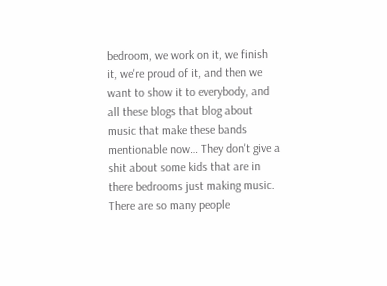bedroom, we work on it, we finish it, we're proud of it, and then we want to show it to everybody, and all these blogs that blog about music that make these bands mentionable now… They don't give a shit about some kids that are in there bedrooms just making music. There are so many people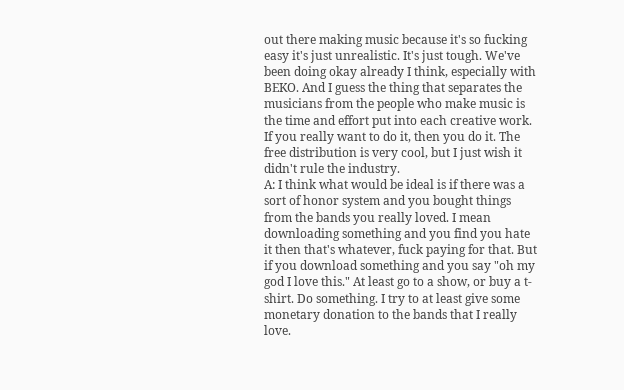out there making music because it's so fucking easy it's just unrealistic. It's just tough. We've been doing okay already I think, especially with BEKO. And I guess the thing that separates the musicians from the people who make music is the time and effort put into each creative work. If you really want to do it, then you do it. The free distribution is very cool, but I just wish it didn't rule the industry.
A: I think what would be ideal is if there was a sort of honor system and you bought things from the bands you really loved. I mean downloading something and you find you hate it then that's whatever, fuck paying for that. But if you download something and you say "oh my god I love this." At least go to a show, or buy a t-shirt. Do something. I try to at least give some monetary donation to the bands that I really love.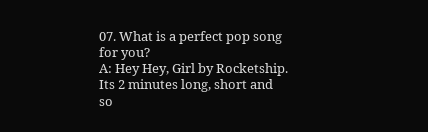07. What is a perfect pop song for you?
A: Hey Hey, Girl by Rocketship. Its 2 minutes long, short and so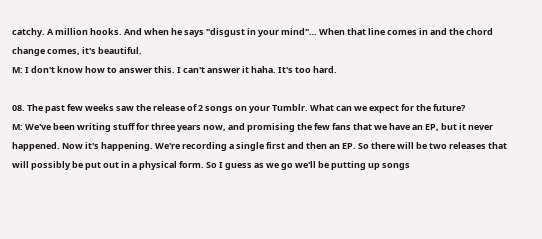catchy. A million hooks. And when he says "disgust in your mind"… When that line comes in and the chord change comes, it's beautiful.
M: I don't know how to answer this. I can't answer it haha. It's too hard.

08. The past few weeks saw the release of 2 songs on your Tumblr. What can we expect for the future?
M: We've been writing stuff for three years now, and promising the few fans that we have an EP, but it never happened. Now it's happening. We're recording a single first and then an EP. So there will be two releases that will possibly be put out in a physical form. So I guess as we go we'll be putting up songs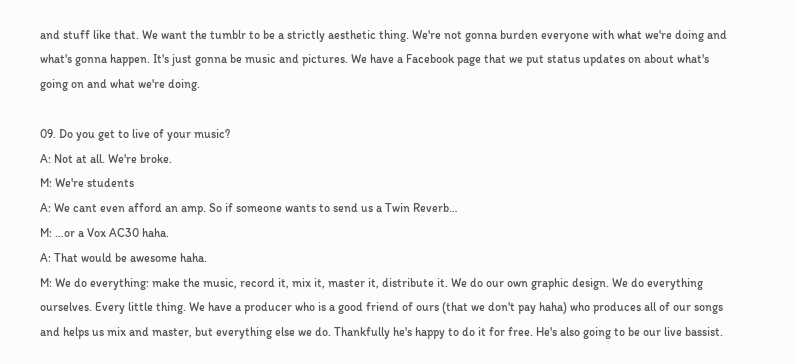and stuff like that. We want the tumblr to be a strictly aesthetic thing. We're not gonna burden everyone with what we're doing and what's gonna happen. It's just gonna be music and pictures. We have a Facebook page that we put status updates on about what's going on and what we're doing.

09. Do you get to live of your music?
A: Not at all. We're broke.
M: We're students
A: We cant even afford an amp. So if someone wants to send us a Twin Reverb…
M: …or a Vox AC30 haha.
A: That would be awesome haha.
M: We do everything: make the music, record it, mix it, master it, distribute it. We do our own graphic design. We do everything ourselves. Every little thing. We have a producer who is a good friend of ours (that we don't pay haha) who produces all of our songs and helps us mix and master, but everything else we do. Thankfully he's happy to do it for free. He's also going to be our live bassist.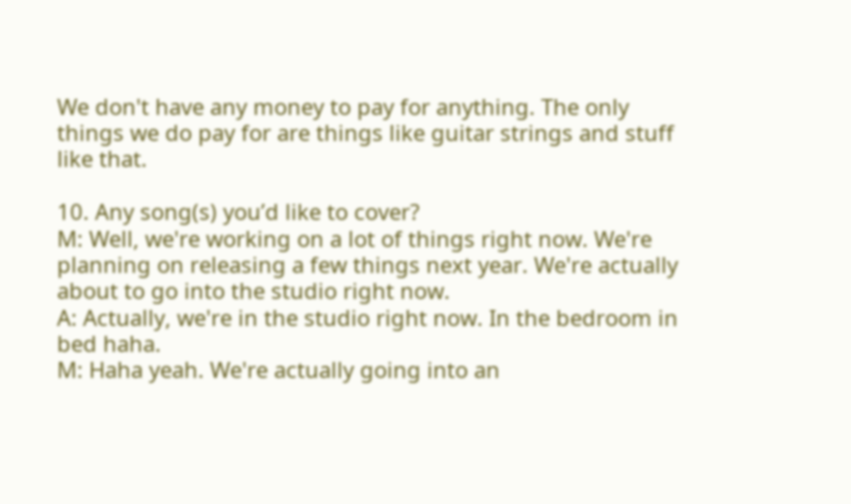We don't have any money to pay for anything. The only things we do pay for are things like guitar strings and stuff like that.

10. Any song(s) you’d like to cover?
M: Well, we're working on a lot of things right now. We're planning on releasing a few things next year. We're actually about to go into the studio right now.
A: Actually, we're in the studio right now. In the bedroom in bed haha.
M: Haha yeah. We're actually going into an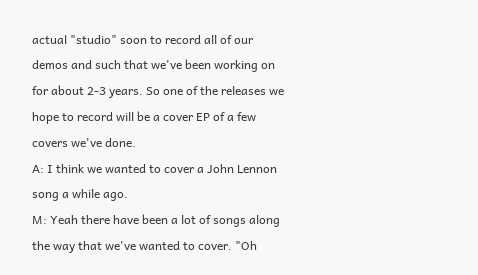actual "studio" soon to record all of our demos and such that we've been working on for about 2-3 years. So one of the releases we hope to record will be a cover EP of a few covers we've done.
A: I think we wanted to cover a John Lennon song a while ago.
M: Yeah there have been a lot of songs along the way that we've wanted to cover. "Oh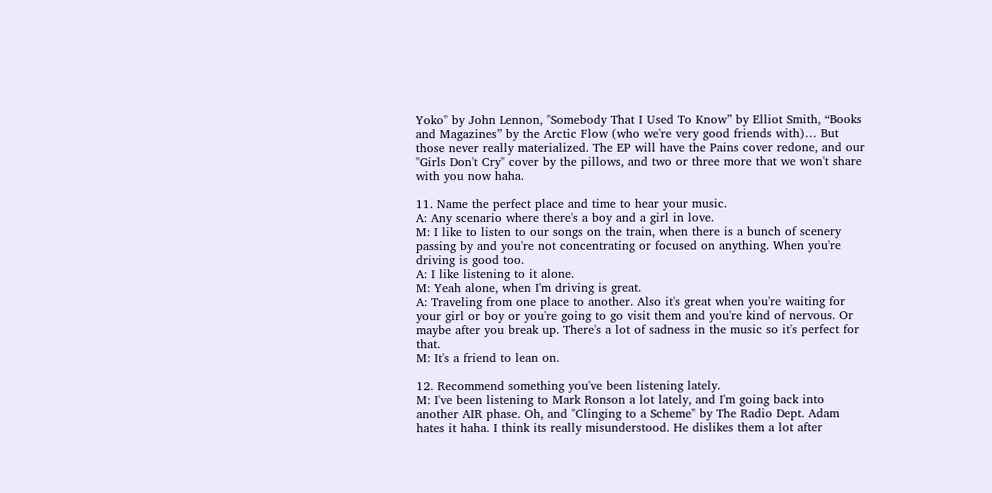Yoko" by John Lennon, "Somebody That I Used To Know” by Elliot Smith, “Books and Magazines” by the Arctic Flow (who we're very good friends with)… But those never really materialized. The EP will have the Pains cover redone, and our "Girls Don't Cry" cover by the pillows, and two or three more that we won't share with you now haha.

11. Name the perfect place and time to hear your music.
A: Any scenario where there's a boy and a girl in love.
M: I like to listen to our songs on the train, when there is a bunch of scenery passing by and you're not concentrating or focused on anything. When you're driving is good too.
A: I like listening to it alone.
M: Yeah alone, when I'm driving is great.
A: Traveling from one place to another. Also it's great when you're waiting for your girl or boy or you're going to go visit them and you're kind of nervous. Or maybe after you break up. There's a lot of sadness in the music so it's perfect for that.
M: It's a friend to lean on.

12. Recommend something you've been listening lately.
M: I've been listening to Mark Ronson a lot lately, and I'm going back into another AIR phase. Oh, and "Clinging to a Scheme" by The Radio Dept. Adam hates it haha. I think its really misunderstood. He dislikes them a lot after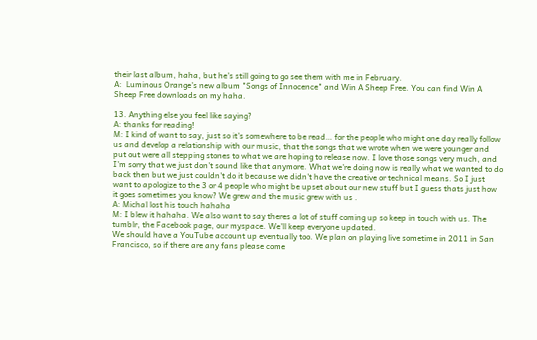their last album, haha, but he's still going to go see them with me in February.
A:  Luminous Orange's new album "Songs of Innocence" and Win A Sheep Free. You can find Win A Sheep Free downloads on my haha.

13. Anything else you feel like saying?
A: thanks for reading!
M: I kind of want to say, just so it's somewhere to be read… for the people who might one day really follow us and develop a relationship with our music, that the songs that we wrote when we were younger and put out were all stepping stones to what we are hoping to release now. I love those songs very much, and I'm sorry that we just don't sound like that anymore. What we're doing now is really what we wanted to do back then but we just couldn't do it because we didn't have the creative or technical means. So I just want to apologize to the 3 or 4 people who might be upset about our new stuff but I guess thats just how it goes sometimes you know? We grew and the music grew with us .
A: Michal lost his touch hahaha
M: I blew it hahaha. We also want to say theres a lot of stuff coming up so keep in touch with us. The tumblr, the Facebook page, our myspace. We'll keep everyone updated.
We should have a YouTube account up eventually too. We plan on playing live sometime in 2011 in San Francisco, so if there are any fans please come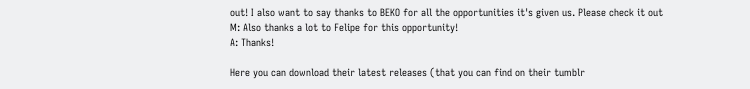out! I also want to say thanks to BEKO for all the opportunities it's given us. Please check it out
M: Also thanks a lot to Felipe for this opportunity!
A: Thanks!

Here you can download their latest releases (that you can find on their tumblr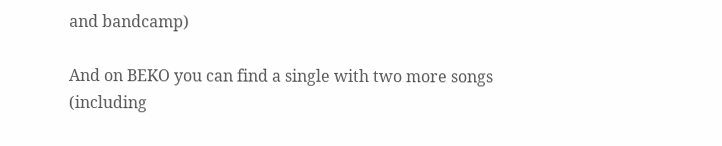and bandcamp)

And on BEKO you can find a single with two more songs (including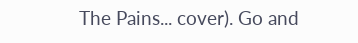The Pains... cover). Go and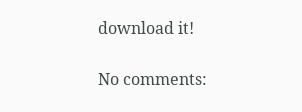download it!

No comments: